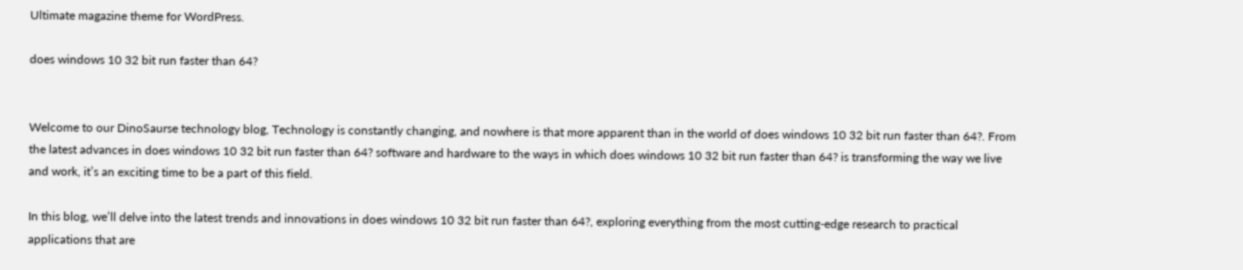Ultimate magazine theme for WordPress.

does windows 10 32 bit run faster than 64?


Welcome to our DinoSaurse technology blog, Technology is constantly changing, and nowhere is that more apparent than in the world of does windows 10 32 bit run faster than 64?. From the latest advances in does windows 10 32 bit run faster than 64? software and hardware to the ways in which does windows 10 32 bit run faster than 64? is transforming the way we live and work, it’s an exciting time to be a part of this field.

In this blog, we’ll delve into the latest trends and innovations in does windows 10 32 bit run faster than 64?, exploring everything from the most cutting-edge research to practical applications that are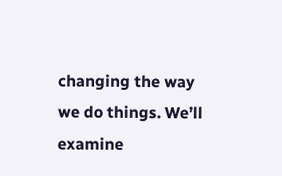changing the way we do things. We’ll examine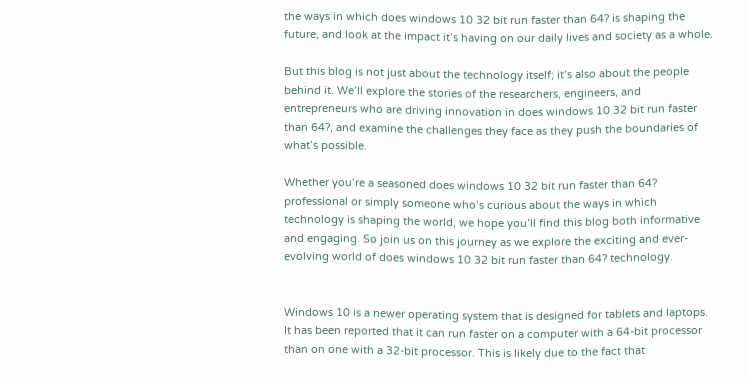the ways in which does windows 10 32 bit run faster than 64? is shaping the future, and look at the impact it’s having on our daily lives and society as a whole.

But this blog is not just about the technology itself; it’s also about the people behind it. We’ll explore the stories of the researchers, engineers, and entrepreneurs who are driving innovation in does windows 10 32 bit run faster than 64?, and examine the challenges they face as they push the boundaries of what’s possible.

Whether you’re a seasoned does windows 10 32 bit run faster than 64? professional or simply someone who’s curious about the ways in which technology is shaping the world, we hope you’ll find this blog both informative and engaging. So join us on this journey as we explore the exciting and ever-evolving world of does windows 10 32 bit run faster than 64? technology.


Windows 10 is a newer operating system that is designed for tablets and laptops. It has been reported that it can run faster on a computer with a 64-bit processor than on one with a 32-bit processor. This is likely due to the fact that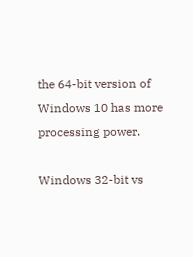the 64-bit version of Windows 10 has more processing power.

Windows 32-bit vs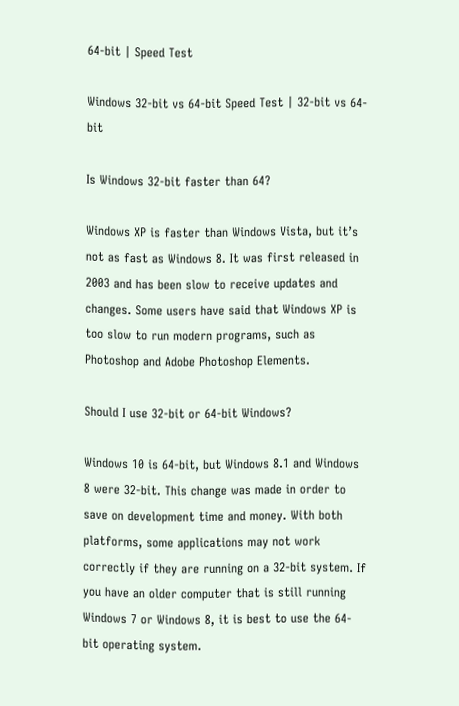64-bit | Speed Test

Windows 32-bit vs 64-bit Speed Test | 32-bit vs 64-bit

Is Windows 32-bit faster than 64?

Windows XP is faster than Windows Vista, but it’s not as fast as Windows 8. It was first released in 2003 and has been slow to receive updates and changes. Some users have said that Windows XP is too slow to run modern programs, such as Photoshop and Adobe Photoshop Elements.

Should I use 32-bit or 64-bit Windows?

Windows 10 is 64-bit, but Windows 8.1 and Windows 8 were 32-bit. This change was made in order to save on development time and money. With both platforms, some applications may not work correctly if they are running on a 32-bit system. If you have an older computer that is still running Windows 7 or Windows 8, it is best to use the 64-bit operating system.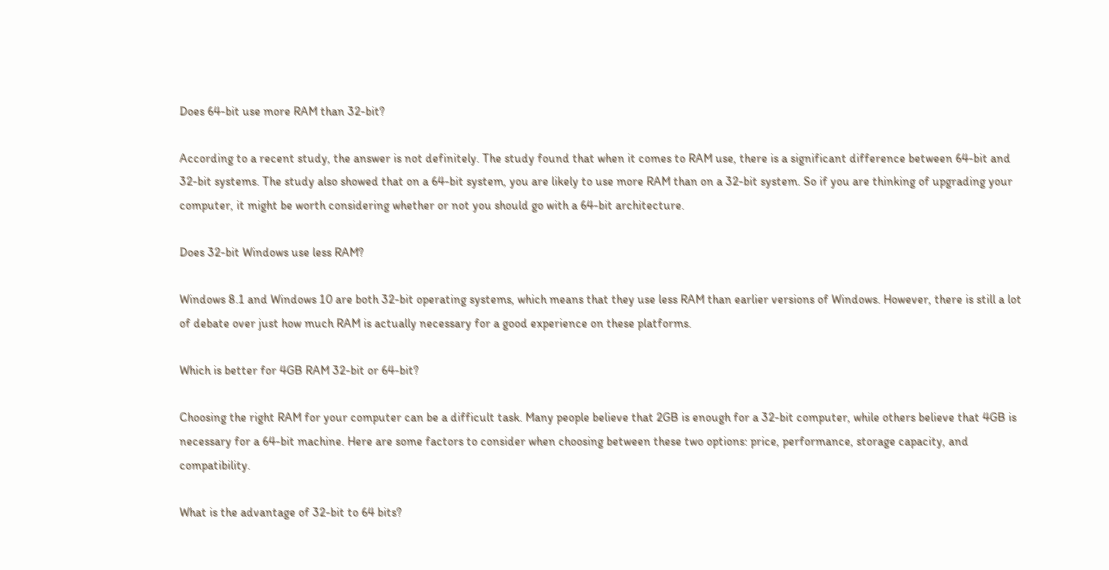Does 64-bit use more RAM than 32-bit?

According to a recent study, the answer is not definitely. The study found that when it comes to RAM use, there is a significant difference between 64-bit and 32-bit systems. The study also showed that on a 64-bit system, you are likely to use more RAM than on a 32-bit system. So if you are thinking of upgrading your computer, it might be worth considering whether or not you should go with a 64-bit architecture.

Does 32-bit Windows use less RAM?

Windows 8.1 and Windows 10 are both 32-bit operating systems, which means that they use less RAM than earlier versions of Windows. However, there is still a lot of debate over just how much RAM is actually necessary for a good experience on these platforms.

Which is better for 4GB RAM 32-bit or 64-bit?

Choosing the right RAM for your computer can be a difficult task. Many people believe that 2GB is enough for a 32-bit computer, while others believe that 4GB is necessary for a 64-bit machine. Here are some factors to consider when choosing between these two options: price, performance, storage capacity, and compatibility.

What is the advantage of 32-bit to 64 bits?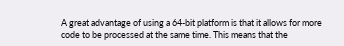A great advantage of using a 64-bit platform is that it allows for more code to be processed at the same time. This means that the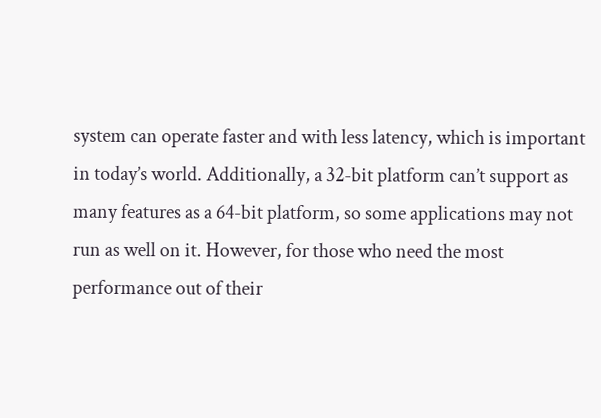system can operate faster and with less latency, which is important in today’s world. Additionally, a 32-bit platform can’t support as many features as a 64-bit platform, so some applications may not run as well on it. However, for those who need the most performance out of their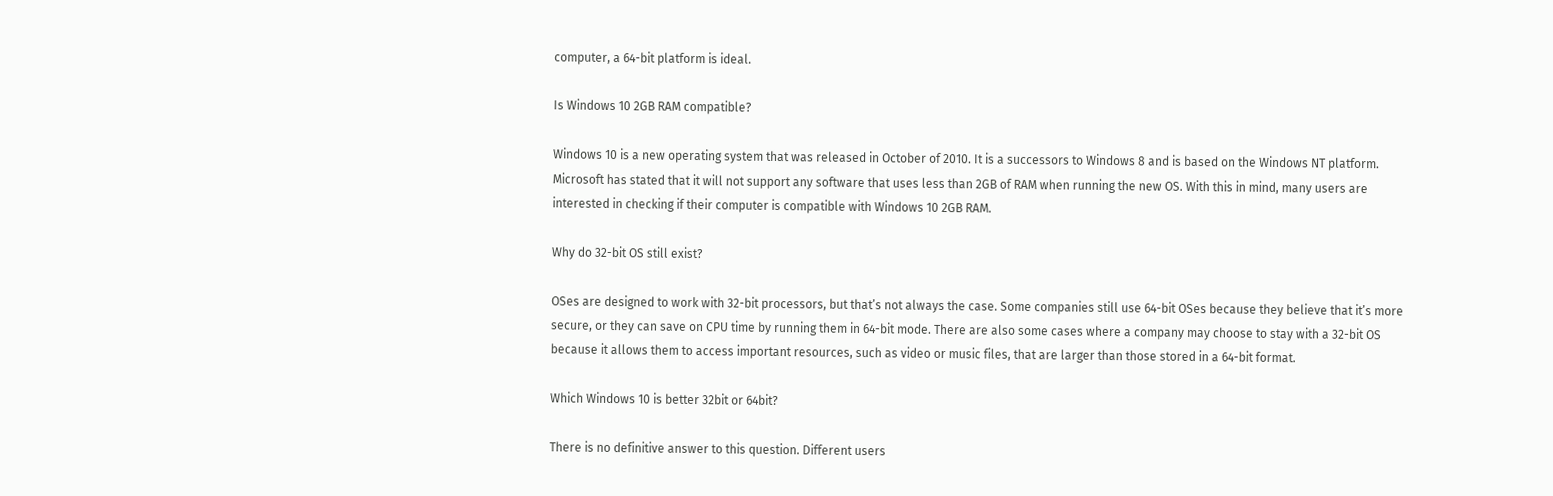computer, a 64-bit platform is ideal.

Is Windows 10 2GB RAM compatible?

Windows 10 is a new operating system that was released in October of 2010. It is a successors to Windows 8 and is based on the Windows NT platform. Microsoft has stated that it will not support any software that uses less than 2GB of RAM when running the new OS. With this in mind, many users are interested in checking if their computer is compatible with Windows 10 2GB RAM.

Why do 32-bit OS still exist?

OSes are designed to work with 32-bit processors, but that’s not always the case. Some companies still use 64-bit OSes because they believe that it’s more secure, or they can save on CPU time by running them in 64-bit mode. There are also some cases where a company may choose to stay with a 32-bit OS because it allows them to access important resources, such as video or music files, that are larger than those stored in a 64-bit format.

Which Windows 10 is better 32bit or 64bit?

There is no definitive answer to this question. Different users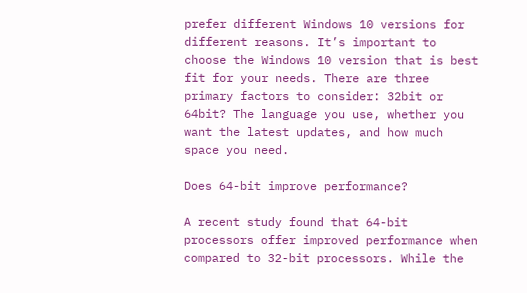prefer different Windows 10 versions for different reasons. It’s important to choose the Windows 10 version that is best fit for your needs. There are three primary factors to consider: 32bit or 64bit? The language you use, whether you want the latest updates, and how much space you need.

Does 64-bit improve performance?

A recent study found that 64-bit processors offer improved performance when compared to 32-bit processors. While the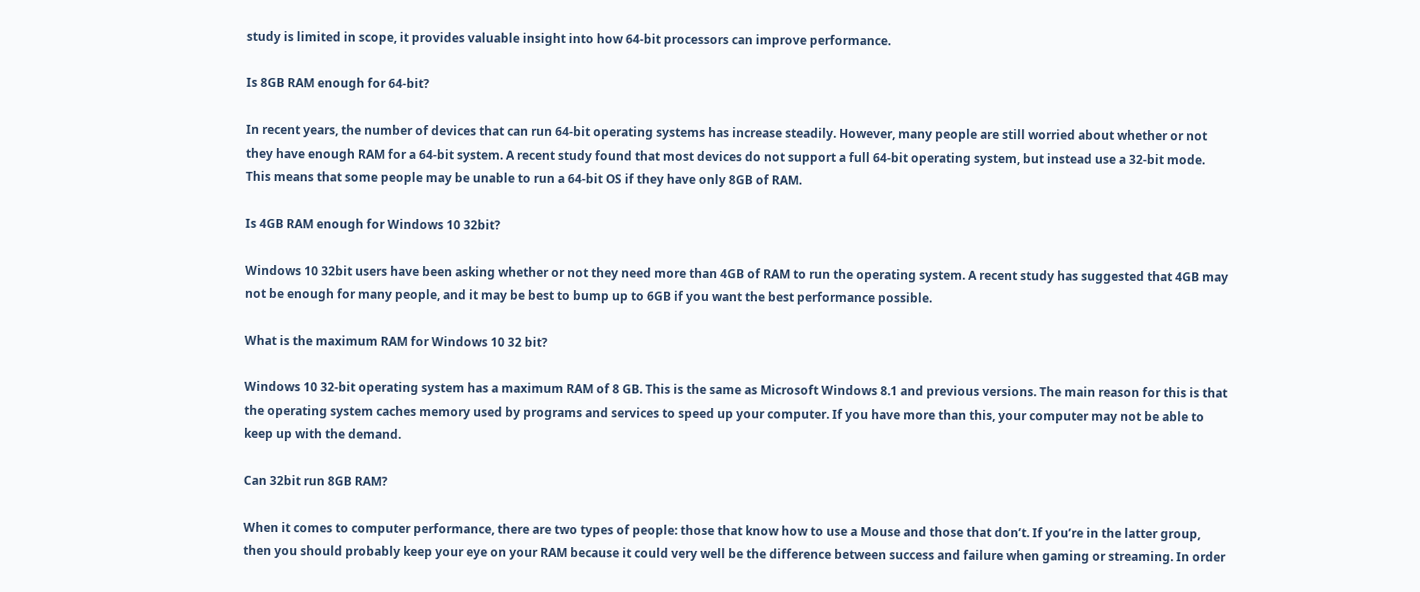study is limited in scope, it provides valuable insight into how 64-bit processors can improve performance.

Is 8GB RAM enough for 64-bit?

In recent years, the number of devices that can run 64-bit operating systems has increase steadily. However, many people are still worried about whether or not they have enough RAM for a 64-bit system. A recent study found that most devices do not support a full 64-bit operating system, but instead use a 32-bit mode. This means that some people may be unable to run a 64-bit OS if they have only 8GB of RAM.

Is 4GB RAM enough for Windows 10 32bit?

Windows 10 32bit users have been asking whether or not they need more than 4GB of RAM to run the operating system. A recent study has suggested that 4GB may not be enough for many people, and it may be best to bump up to 6GB if you want the best performance possible.

What is the maximum RAM for Windows 10 32 bit?

Windows 10 32-bit operating system has a maximum RAM of 8 GB. This is the same as Microsoft Windows 8.1 and previous versions. The main reason for this is that the operating system caches memory used by programs and services to speed up your computer. If you have more than this, your computer may not be able to keep up with the demand.

Can 32bit run 8GB RAM?

When it comes to computer performance, there are two types of people: those that know how to use a Mouse and those that don’t. If you’re in the latter group, then you should probably keep your eye on your RAM because it could very well be the difference between success and failure when gaming or streaming. In order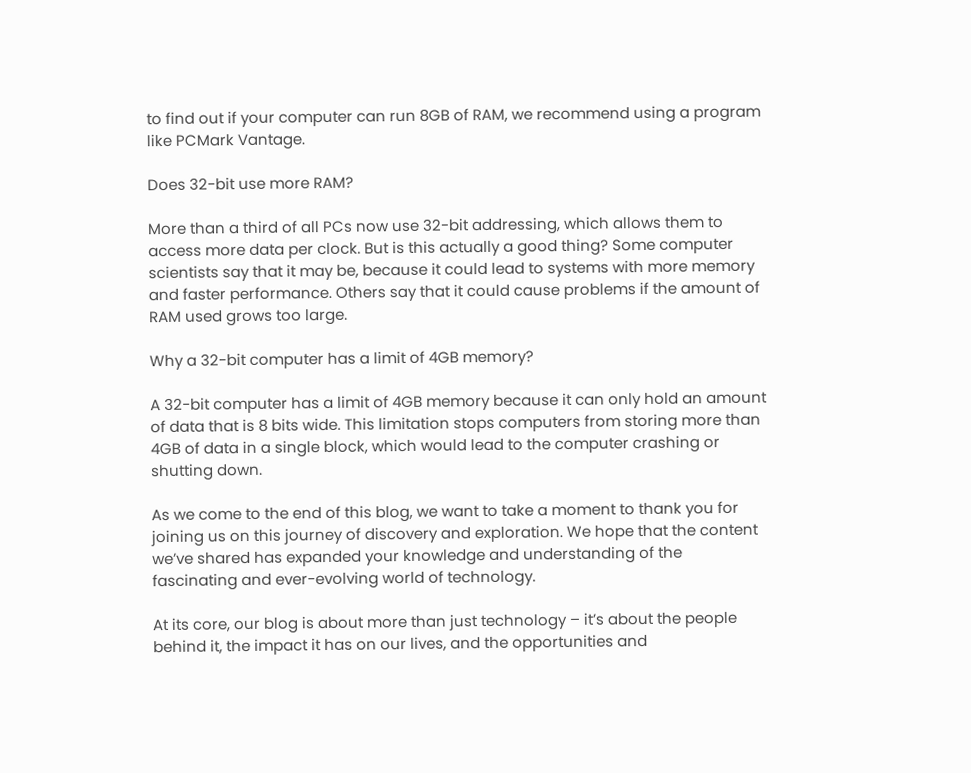to find out if your computer can run 8GB of RAM, we recommend using a program like PCMark Vantage.

Does 32-bit use more RAM?

More than a third of all PCs now use 32-bit addressing, which allows them to access more data per clock. But is this actually a good thing? Some computer scientists say that it may be, because it could lead to systems with more memory and faster performance. Others say that it could cause problems if the amount of RAM used grows too large.

Why a 32-bit computer has a limit of 4GB memory?

A 32-bit computer has a limit of 4GB memory because it can only hold an amount of data that is 8 bits wide. This limitation stops computers from storing more than 4GB of data in a single block, which would lead to the computer crashing or shutting down.

As we come to the end of this blog, we want to take a moment to thank you for joining us on this journey of discovery and exploration. We hope that the content we’ve shared has expanded your knowledge and understanding of the fascinating and ever-evolving world of technology.

At its core, our blog is about more than just technology – it’s about the people behind it, the impact it has on our lives, and the opportunities and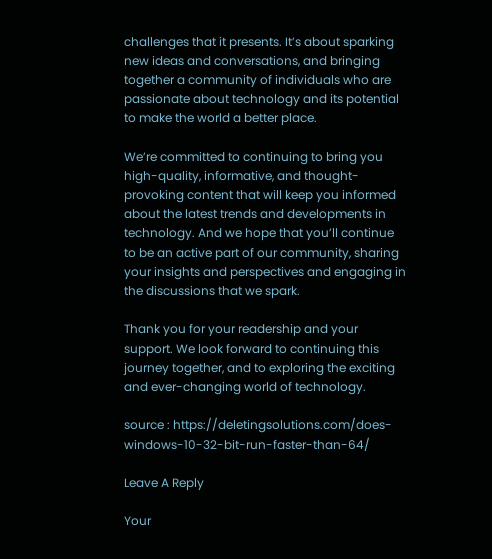challenges that it presents. It’s about sparking new ideas and conversations, and bringing together a community of individuals who are passionate about technology and its potential to make the world a better place.

We’re committed to continuing to bring you high-quality, informative, and thought-provoking content that will keep you informed about the latest trends and developments in technology. And we hope that you’ll continue to be an active part of our community, sharing your insights and perspectives and engaging in the discussions that we spark.

Thank you for your readership and your support. We look forward to continuing this journey together, and to exploring the exciting and ever-changing world of technology.

source : https://deletingsolutions.com/does-windows-10-32-bit-run-faster-than-64/

Leave A Reply

Your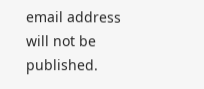email address will not be published.